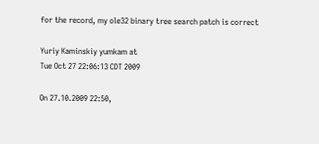for the record, my ole32 binary tree search patch is correct

Yuriy Kaminskiy yumkam at
Tue Oct 27 22:06:13 CDT 2009

On 27.10.2009 22:50,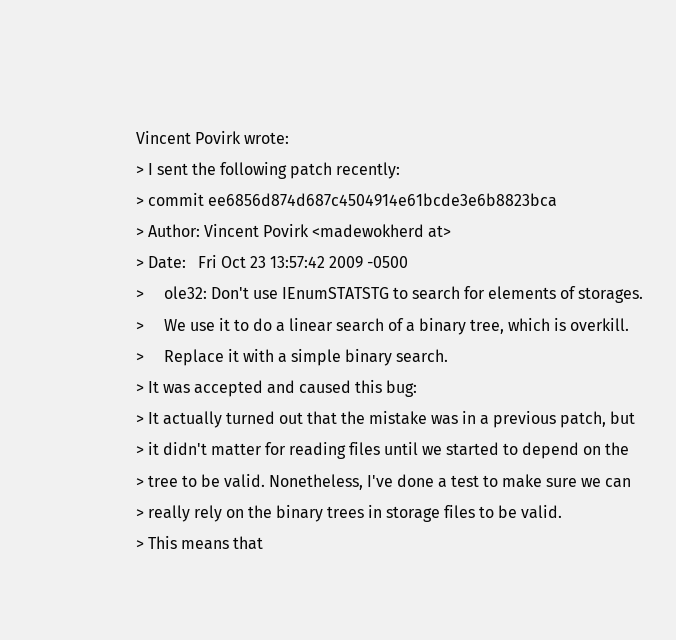Vincent Povirk wrote:
> I sent the following patch recently:
> commit ee6856d874d687c4504914e61bcde3e6b8823bca
> Author: Vincent Povirk <madewokherd at>
> Date:   Fri Oct 23 13:57:42 2009 -0500
>     ole32: Don't use IEnumSTATSTG to search for elements of storages.
>     We use it to do a linear search of a binary tree, which is overkill.
>     Replace it with a simple binary search.
> It was accepted and caused this bug:
> It actually turned out that the mistake was in a previous patch, but
> it didn't matter for reading files until we started to depend on the
> tree to be valid. Nonetheless, I've done a test to make sure we can
> really rely on the binary trees in storage files to be valid.
> This means that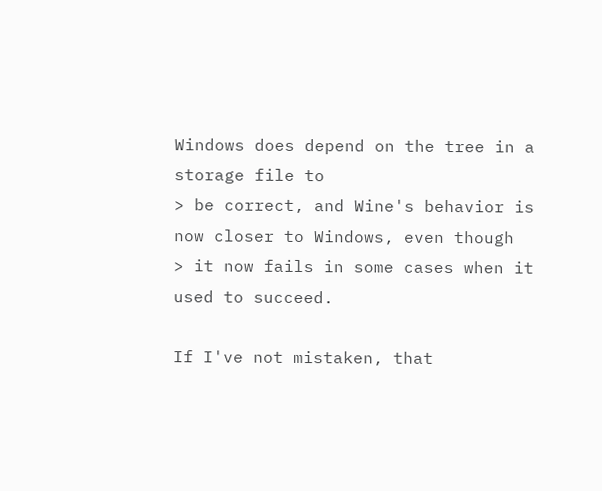Windows does depend on the tree in a storage file to
> be correct, and Wine's behavior is now closer to Windows, even though
> it now fails in some cases when it used to succeed.

If I've not mistaken, that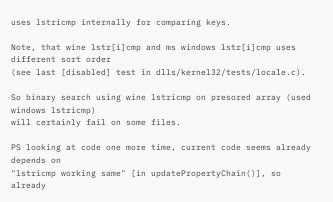uses lstricmp internally for comparing keys.

Note, that wine lstr[i]cmp and ms windows lstr[i]cmp uses different sort order
(see last [disabled] test in dlls/kernel32/tests/locale.c).

So binary search using wine lstricmp on presored array (used windows lstricmp)
will certainly fail on some files.

PS looking at code one more time, current code seems already depends on
"lstricmp working same" [in updatePropertyChain()], so already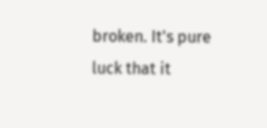broken. It's pure
luck that it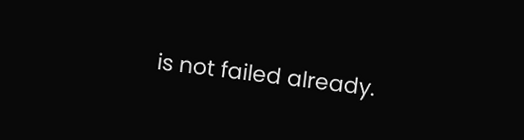is not failed already.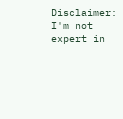Disclaimer: I'm not expert in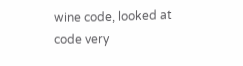wine code, looked at code very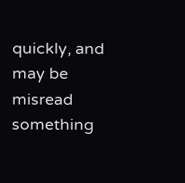quickly, and may be
misread something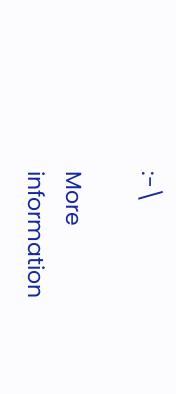:-\

More information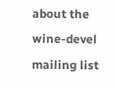about the wine-devel mailing list